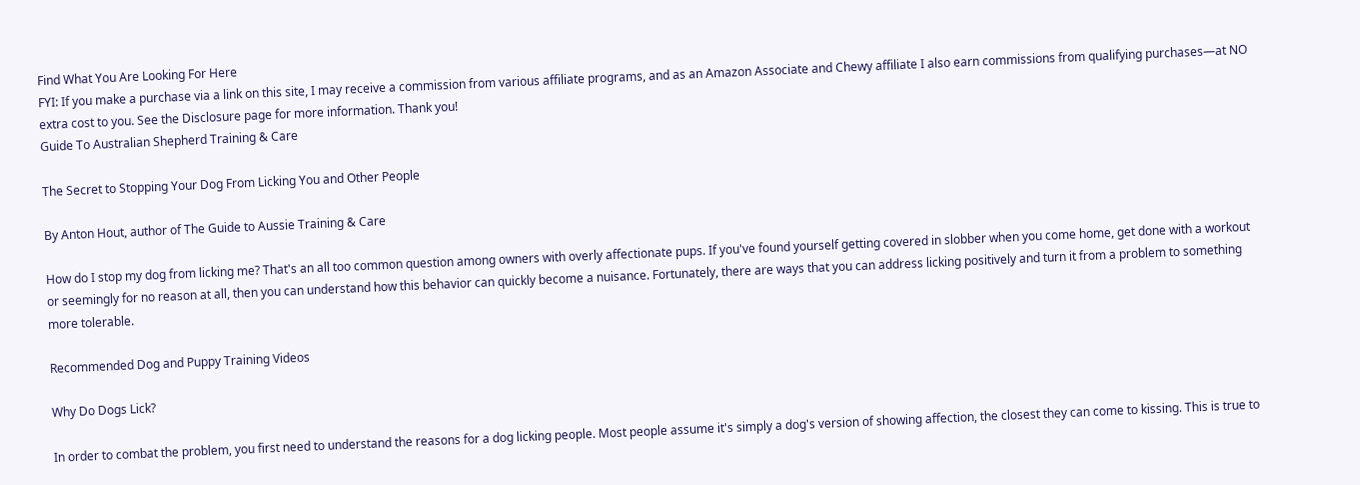Find What You Are Looking For Here
FYI: If you make a purchase via a link on this site, I may receive a commission from various affiliate programs, and as an Amazon Associate and Chewy affiliate I also earn commissions from qualifying purchases—at NO extra cost to you. See the Disclosure page for more information. Thank you!
Guide To Australian Shepherd Training & Care

The Secret to Stopping Your Dog From Licking You and Other People

By Anton Hout, author of The Guide to Aussie Training & Care

How do I stop my dog from licking me? That's an all too common question among owners with overly affectionate pups. If you've found yourself getting covered in slobber when you come home, get done with a workout or seemingly for no reason at all, then you can understand how this behavior can quickly become a nuisance. Fortunately, there are ways that you can address licking positively and turn it from a problem to something more tolerable.

Recommended Dog and Puppy Training Videos

Why Do Dogs Lick?

In order to combat the problem, you first need to understand the reasons for a dog licking people. Most people assume it's simply a dog's version of showing affection, the closest they can come to kissing. This is true to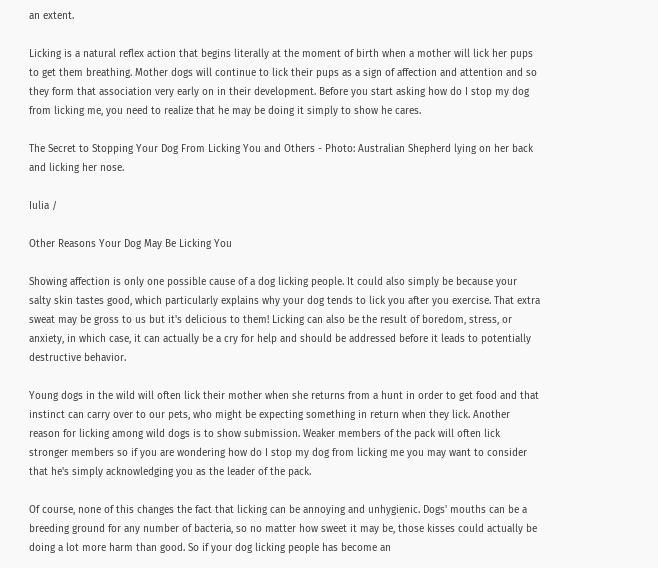an extent.

Licking is a natural reflex action that begins literally at the moment of birth when a mother will lick her pups to get them breathing. Mother dogs will continue to lick their pups as a sign of affection and attention and so they form that association very early on in their development. Before you start asking how do I stop my dog from licking me, you need to realize that he may be doing it simply to show he cares.

The Secret to Stopping Your Dog From Licking You and Others - Photo: Australian Shepherd lying on her back and licking her nose.

Iulia /

Other Reasons Your Dog May Be Licking You

Showing affection is only one possible cause of a dog licking people. It could also simply be because your salty skin tastes good, which particularly explains why your dog tends to lick you after you exercise. That extra sweat may be gross to us but it's delicious to them! Licking can also be the result of boredom, stress, or anxiety, in which case, it can actually be a cry for help and should be addressed before it leads to potentially destructive behavior.

Young dogs in the wild will often lick their mother when she returns from a hunt in order to get food and that instinct can carry over to our pets, who might be expecting something in return when they lick. Another reason for licking among wild dogs is to show submission. Weaker members of the pack will often lick stronger members so if you are wondering how do I stop my dog from licking me you may want to consider that he's simply acknowledging you as the leader of the pack.

Of course, none of this changes the fact that licking can be annoying and unhygienic. Dogs' mouths can be a breeding ground for any number of bacteria, so no matter how sweet it may be, those kisses could actually be doing a lot more harm than good. So if your dog licking people has become an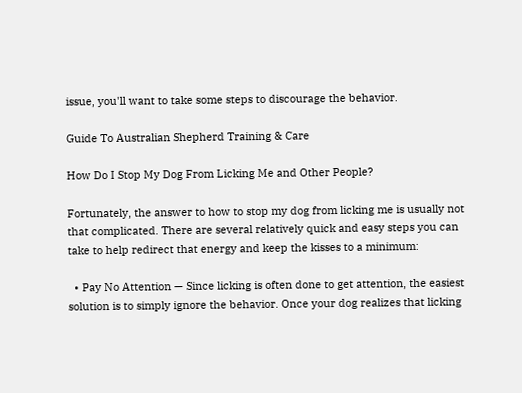issue, you'll want to take some steps to discourage the behavior.

Guide To Australian Shepherd Training & Care

How Do I Stop My Dog From Licking Me and Other People?

Fortunately, the answer to how to stop my dog from licking me is usually not that complicated. There are several relatively quick and easy steps you can take to help redirect that energy and keep the kisses to a minimum:

  • Pay No Attention — Since licking is often done to get attention, the easiest solution is to simply ignore the behavior. Once your dog realizes that licking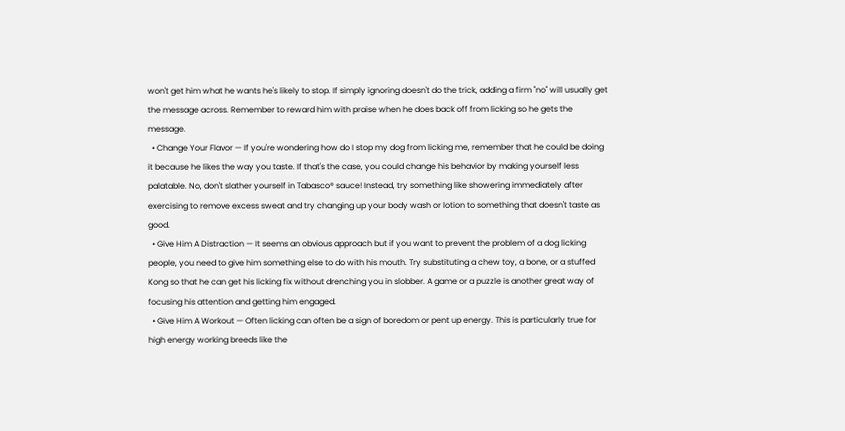won't get him what he wants he's likely to stop. If simply ignoring doesn't do the trick, adding a firm "no" will usually get the message across. Remember to reward him with praise when he does back off from licking so he gets the message.
  • Change Your Flavor — If you're wondering how do I stop my dog from licking me, remember that he could be doing it because he likes the way you taste. If that's the case, you could change his behavior by making yourself less palatable. No, don't slather yourself in Tabasco® sauce! Instead, try something like showering immediately after exercising to remove excess sweat and try changing up your body wash or lotion to something that doesn't taste as good.
  • Give Him A Distraction — It seems an obvious approach but if you want to prevent the problem of a dog licking people, you need to give him something else to do with his mouth. Try substituting a chew toy, a bone, or a stuffed Kong so that he can get his licking fix without drenching you in slobber. A game or a puzzle is another great way of focusing his attention and getting him engaged.
  • Give Him A Workout — Often licking can often be a sign of boredom or pent up energy. This is particularly true for high energy working breeds like the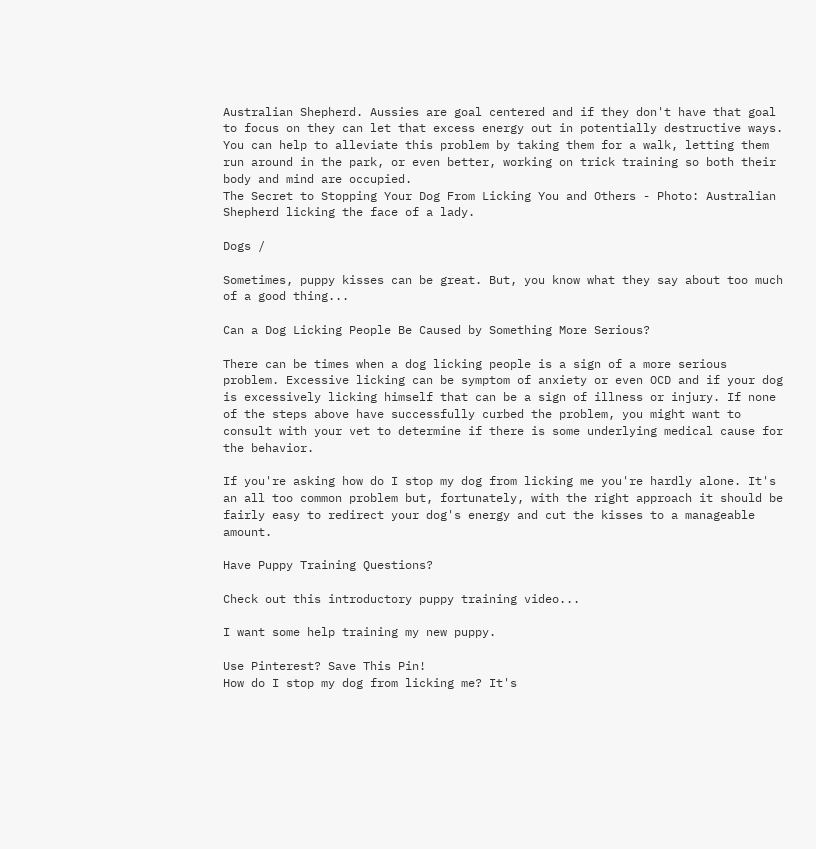Australian Shepherd. Aussies are goal centered and if they don't have that goal to focus on they can let that excess energy out in potentially destructive ways. You can help to alleviate this problem by taking them for a walk, letting them run around in the park, or even better, working on trick training so both their body and mind are occupied.
The Secret to Stopping Your Dog From Licking You and Others - Photo: Australian Shepherd licking the face of a lady.

Dogs /

Sometimes, puppy kisses can be great. But, you know what they say about too much of a good thing...

Can a Dog Licking People Be Caused by Something More Serious?

There can be times when a dog licking people is a sign of a more serious problem. Excessive licking can be symptom of anxiety or even OCD and if your dog is excessively licking himself that can be a sign of illness or injury. If none of the steps above have successfully curbed the problem, you might want to consult with your vet to determine if there is some underlying medical cause for the behavior.

If you're asking how do I stop my dog from licking me you're hardly alone. It's an all too common problem but, fortunately, with the right approach it should be fairly easy to redirect your dog's energy and cut the kisses to a manageable amount.

Have Puppy Training Questions?

Check out this introductory puppy training video...

I want some help training my new puppy.

Use Pinterest? Save This Pin!
How do I stop my dog from licking me? It's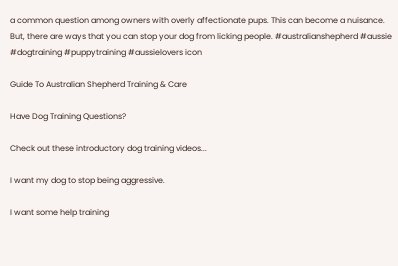a common question among owners with overly affectionate pups. This can become a nuisance. But, there are ways that you can stop your dog from licking people. #australianshepherd #aussie #dogtraining #puppytraining #aussielovers icon

Guide To Australian Shepherd Training & Care

Have Dog Training Questions?

Check out these introductory dog training videos...

I want my dog to stop being aggressive.

I want some help training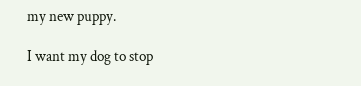my new puppy.

I want my dog to stop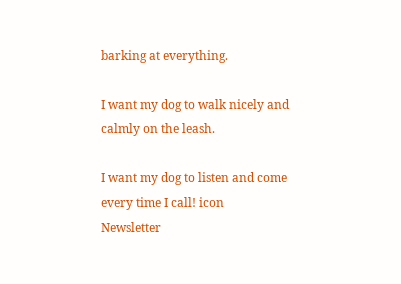barking at everything.

I want my dog to walk nicely and calmly on the leash.

I want my dog to listen and come every time I call! icon
Newsletter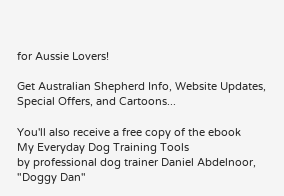for Aussie Lovers!

Get Australian Shepherd Info, Website Updates, Special Offers, and Cartoons...

You'll also receive a free copy of the ebook
My Everyday Dog Training Tools
by professional dog trainer Daniel Abdelnoor, "Doggy Dan"